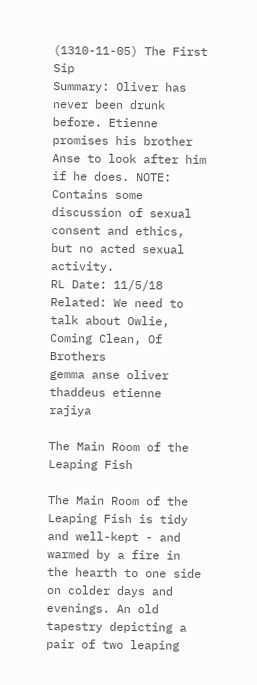(1310-11-05) The First Sip
Summary: Oliver has never been drunk before. Etienne promises his brother Anse to look after him if he does. NOTE: Contains some discussion of sexual consent and ethics, but no acted sexual activity.
RL Date: 11/5/18
Related: We need to talk about Owlie, Coming Clean, Of Brothers
gemma anse oliver thaddeus etienne rajiya

The Main Room of the Leaping Fish

The Main Room of the Leaping Fish is tidy and well-kept - and warmed by a fire in the hearth to one side on colder days and evenings. An old tapestry depicting a pair of two leaping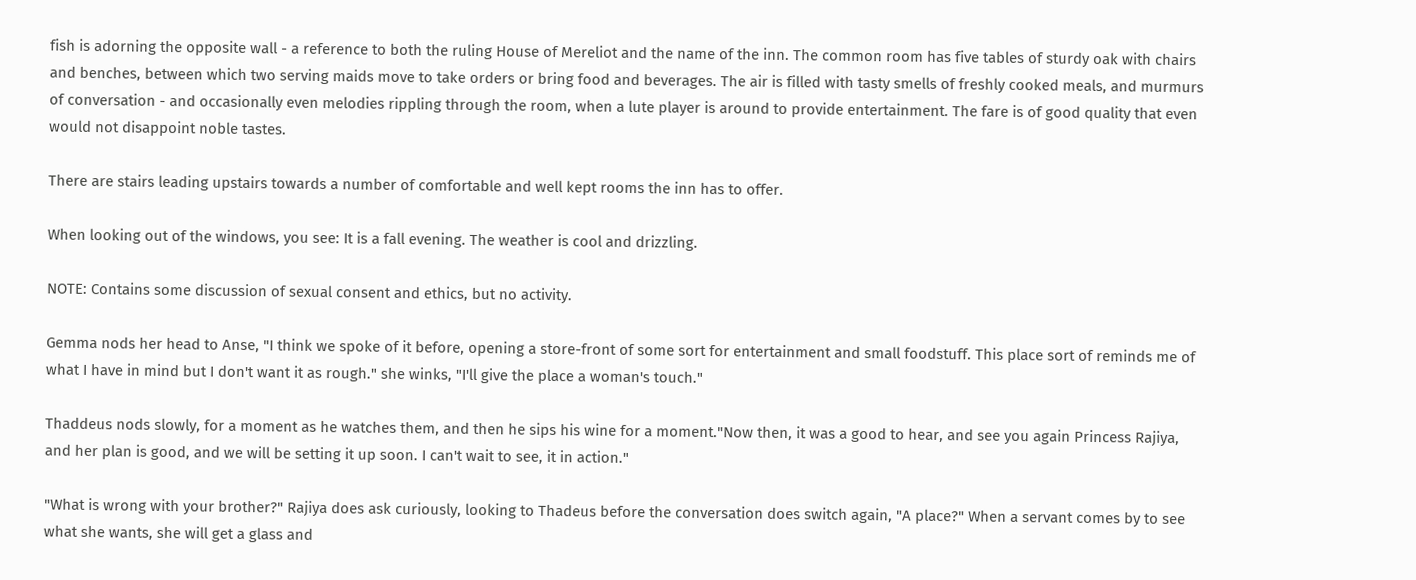fish is adorning the opposite wall - a reference to both the ruling House of Mereliot and the name of the inn. The common room has five tables of sturdy oak with chairs and benches, between which two serving maids move to take orders or bring food and beverages. The air is filled with tasty smells of freshly cooked meals, and murmurs of conversation - and occasionally even melodies rippling through the room, when a lute player is around to provide entertainment. The fare is of good quality that even would not disappoint noble tastes.

There are stairs leading upstairs towards a number of comfortable and well kept rooms the inn has to offer.

When looking out of the windows, you see: It is a fall evening. The weather is cool and drizzling.

NOTE: Contains some discussion of sexual consent and ethics, but no activity.

Gemma nods her head to Anse, "I think we spoke of it before, opening a store-front of some sort for entertainment and small foodstuff. This place sort of reminds me of what I have in mind but I don't want it as rough." she winks, "I'll give the place a woman's touch."

Thaddeus nods slowly, for a moment as he watches them, and then he sips his wine for a moment."Now then, it was a good to hear, and see you again Princess Rajiya, and her plan is good, and we will be setting it up soon. I can't wait to see, it in action."

"What is wrong with your brother?" Rajiya does ask curiously, looking to Thadeus before the conversation does switch again, "A place?" When a servant comes by to see what she wants, she will get a glass and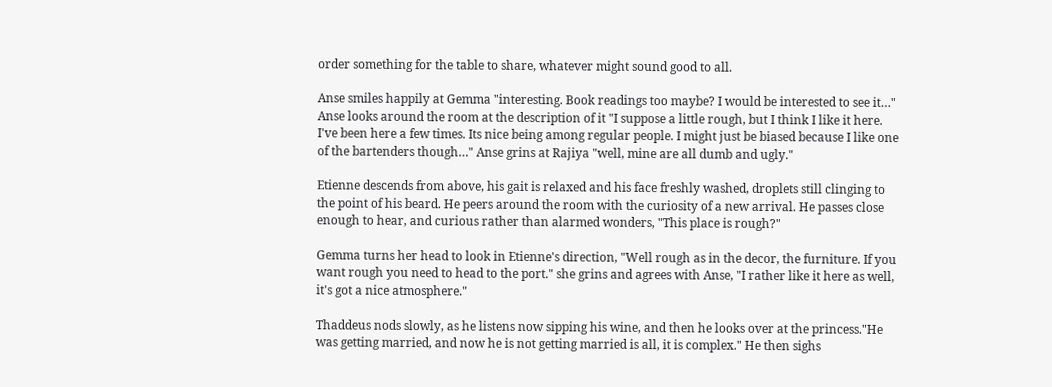order something for the table to share, whatever might sound good to all.

Anse smiles happily at Gemma "interesting. Book readings too maybe? I would be interested to see it…" Anse looks around the room at the description of it "I suppose a little rough, but I think I like it here. I've been here a few times. Its nice being among regular people. I might just be biased because I like one of the bartenders though…" Anse grins at Rajiya "well, mine are all dumb and ugly."

Etienne descends from above, his gait is relaxed and his face freshly washed, droplets still clinging to the point of his beard. He peers around the room with the curiosity of a new arrival. He passes close enough to hear, and curious rather than alarmed wonders, "This place is rough?"

Gemma turns her head to look in Etienne's direction, "Well rough as in the decor, the furniture. If you want rough you need to head to the port." she grins and agrees with Anse, "I rather like it here as well, it's got a nice atmosphere."

Thaddeus nods slowly, as he listens now sipping his wine, and then he looks over at the princess."He was getting married, and now he is not getting married is all, it is complex." He then sighs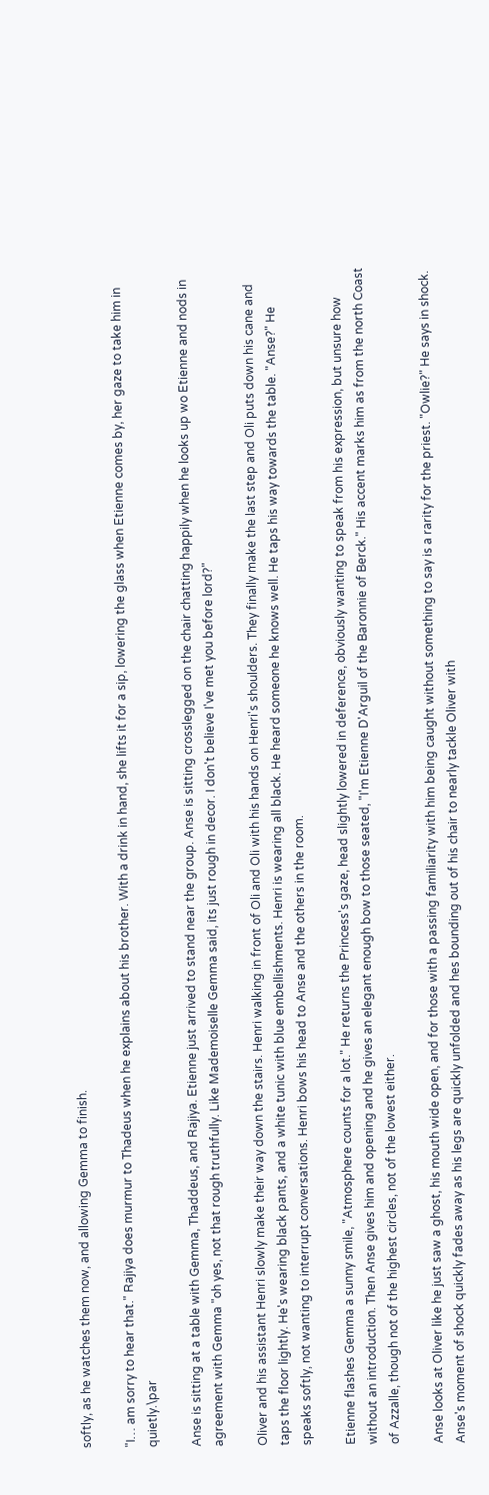softly, as he watches them now, and allowing Gemma to finish.

"I… am sorry to hear that." Rajiya does murmur to Thadeus when he explains about his brother. With a drink in hand, she lifts it for a sip, lowering the glass when Etienne comes by, her gaze to take him in quietly.\par

Anse is sitting at a table with Gemma, Thaddeus, and Rajiya. Etienne just arrived to stand near the group. Anse is sitting crosslegged on the chair chatting happily when he looks up wo Etienne and nods in agreement with Gemma "oh yes, not that rough truthfully. Like Mademoiselle Gemma said, its just rough in decor. I don't believe I've met you before lord?"

Oliver and his assistant Henri slowly make their way down the stairs. Henri walking in front of Oli and Oli with his hands on Henri's shoulders. They finally make the last step and Oli puts down his cane and taps the floor lightly. He's wearing black pants, and a white tunic with blue embellishments. Henri is wearing all black. He heard someone he knows well. He taps his way towards the table. "Anse?" He speaks softly, not wanting to interrupt conversations. Henri bows his head to Anse and the others in the room.

Etienne flashes Gemma a sunny smile, "Atmosphere counts for a lot." He returns the Princess's gaze, head slightly lowered in deference, obviously wanting to speak from his expression, but unsure how without an introduction. Then Anse gives him and opening and he gives an elegant enough bow to those seated, "I'm Etienne D'Arguil of the Baronnie of Berck." His accent marks him as from the north Coast of Azzalle, though not of the highest circles, not of the lowest either.

Anse looks at Oliver like he just saw a ghost, his mouth wide open, and for those with a passing familiarity with him being caught without something to say is a rarity for the priest. "Owlie?" He says in shock. Anse's moment of shock quickly fades away as his legs are quickly unfolded and hes bounding out of his chair to nearly tackle Oliver with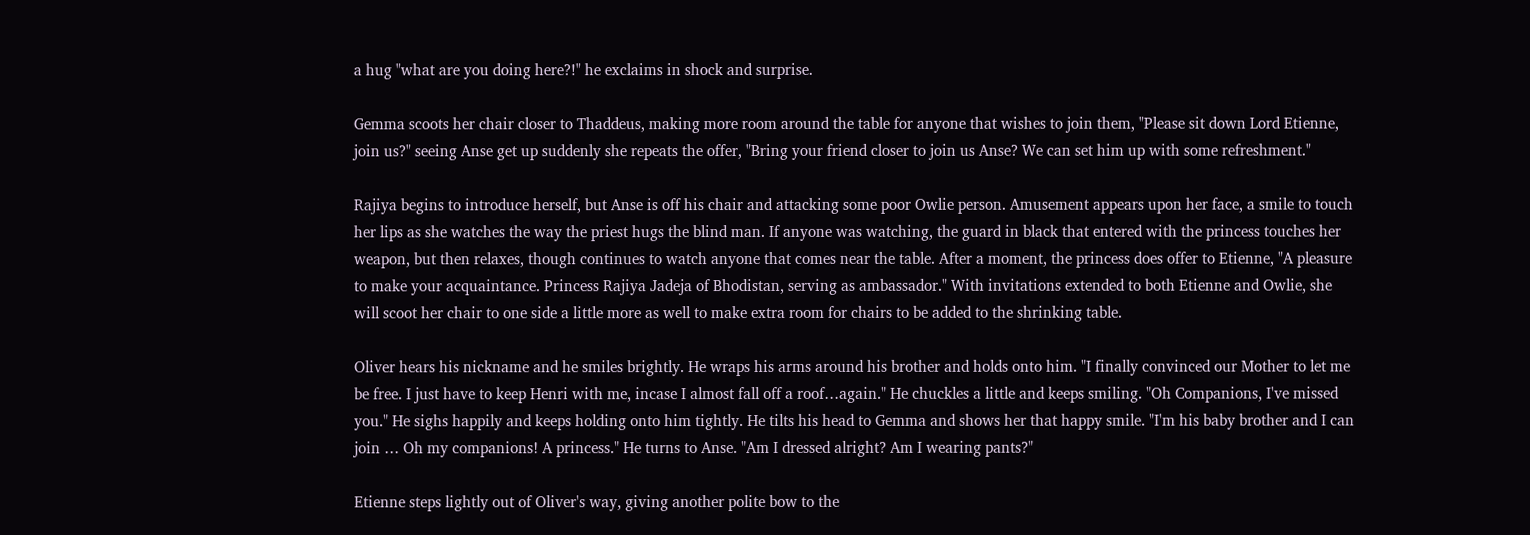a hug "what are you doing here?!" he exclaims in shock and surprise.

Gemma scoots her chair closer to Thaddeus, making more room around the table for anyone that wishes to join them, "Please sit down Lord Etienne, join us?" seeing Anse get up suddenly she repeats the offer, "Bring your friend closer to join us Anse? We can set him up with some refreshment."

Rajiya begins to introduce herself, but Anse is off his chair and attacking some poor Owlie person. Amusement appears upon her face, a smile to touch her lips as she watches the way the priest hugs the blind man. If anyone was watching, the guard in black that entered with the princess touches her weapon, but then relaxes, though continues to watch anyone that comes near the table. After a moment, the princess does offer to Etienne, "A pleasure to make your acquaintance. Princess Rajiya Jadeja of Bhodistan, serving as ambassador." With invitations extended to both Etienne and Owlie, she will scoot her chair to one side a little more as well to make extra room for chairs to be added to the shrinking table.

Oliver hears his nickname and he smiles brightly. He wraps his arms around his brother and holds onto him. "I finally convinced our Mother to let me be free. I just have to keep Henri with me, incase I almost fall off a roof…again." He chuckles a little and keeps smiling. "Oh Companions, I've missed you." He sighs happily and keeps holding onto him tightly. He tilts his head to Gemma and shows her that happy smile. "I'm his baby brother and I can join … Oh my companions! A princess." He turns to Anse. "Am I dressed alright? Am I wearing pants?"

Etienne steps lightly out of Oliver's way, giving another polite bow to the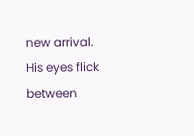new arrival. His eyes flick between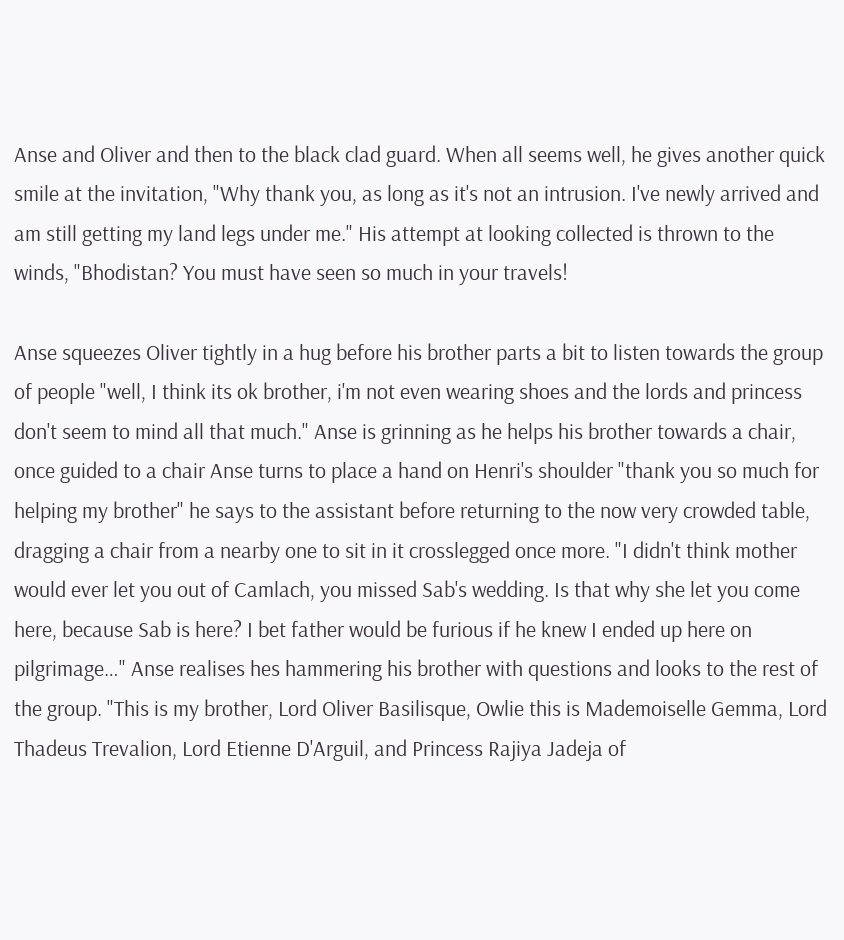Anse and Oliver and then to the black clad guard. When all seems well, he gives another quick smile at the invitation, "Why thank you, as long as it's not an intrusion. I've newly arrived and am still getting my land legs under me." His attempt at looking collected is thrown to the winds, "Bhodistan? You must have seen so much in your travels!

Anse squeezes Oliver tightly in a hug before his brother parts a bit to listen towards the group of people "well, I think its ok brother, i'm not even wearing shoes and the lords and princess don't seem to mind all that much." Anse is grinning as he helps his brother towards a chair, once guided to a chair Anse turns to place a hand on Henri's shoulder "thank you so much for helping my brother" he says to the assistant before returning to the now very crowded table, dragging a chair from a nearby one to sit in it crosslegged once more. "I didn't think mother would ever let you out of Camlach, you missed Sab's wedding. Is that why she let you come here, because Sab is here? I bet father would be furious if he knew I ended up here on pilgrimage…" Anse realises hes hammering his brother with questions and looks to the rest of the group. "This is my brother, Lord Oliver Basilisque, Owlie this is Mademoiselle Gemma, Lord Thadeus Trevalion, Lord Etienne D'Arguil, and Princess Rajiya Jadeja of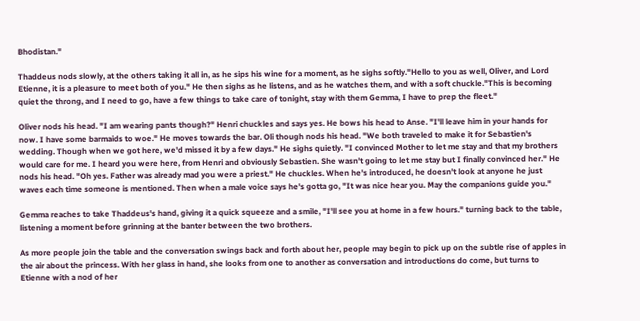Bhodistan."

Thaddeus nods slowly, at the others taking it all in, as he sips his wine for a moment, as he sighs softly."Hello to you as well, Oliver, and Lord Etienne, it is a pleasure to meet both of you." He then sighs as he listens, and as he watches them, and with a soft chuckle."This is becoming quiet the throng, and I need to go, have a few things to take care of tonight, stay with them Gemma, I have to prep the fleet."

Oliver nods his head. "I am wearing pants though?" Henri chuckles and says yes. He bows his head to Anse. "I'll leave him in your hands for now. I have some barmaids to woe." He moves towards the bar. Oli though nods his head. "We both traveled to make it for Sebastien's wedding. Though when we got here, we'd missed it by a few days." He sighs quietly. "I convinced Mother to let me stay and that my brothers would care for me. I heard you were here, from Henri and obviously Sebastien. She wasn't going to let me stay but I finally convinced her." He nods his head. "Oh yes. Father was already mad you were a priest." He chuckles. When he's introduced, he doesn't look at anyone he just waves each time someone is mentioned. Then when a male voice says he's gotta go, "It was nice hear you. May the companions guide you."

Gemma reaches to take Thaddeus's hand, giving it a quick squeeze and a smile, "I'll see you at home in a few hours." turning back to the table, listening a moment before grinning at the banter between the two brothers.

As more people join the table and the conversation swings back and forth about her, people may begin to pick up on the subtle rise of apples in the air about the princess. With her glass in hand, she looks from one to another as conversation and introductions do come, but turns to Etienne with a nod of her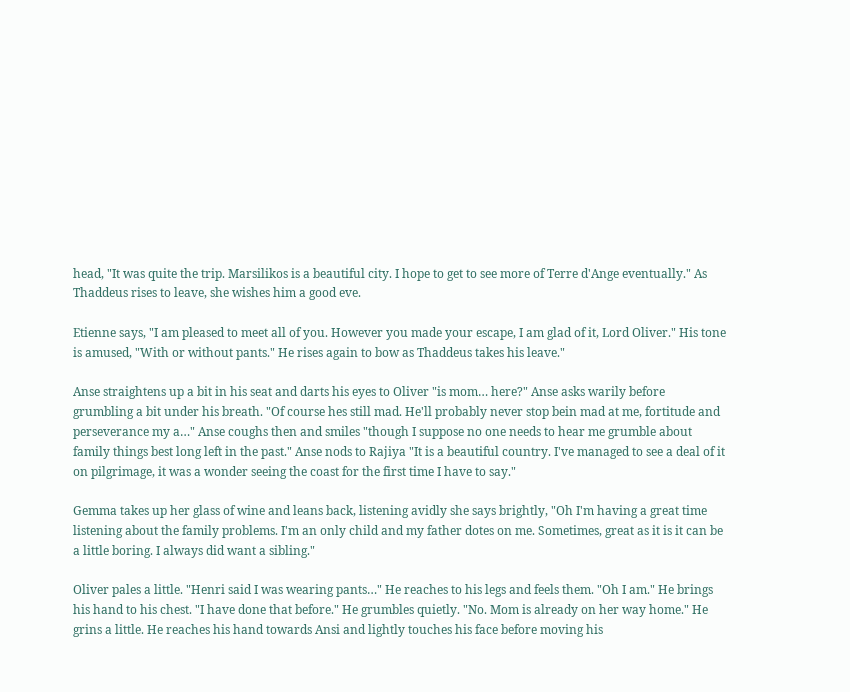head, "It was quite the trip. Marsilikos is a beautiful city. I hope to get to see more of Terre d'Ange eventually." As Thaddeus rises to leave, she wishes him a good eve.

Etienne says, "I am pleased to meet all of you. However you made your escape, I am glad of it, Lord Oliver." His tone is amused, "With or without pants." He rises again to bow as Thaddeus takes his leave."

Anse straightens up a bit in his seat and darts his eyes to Oliver "is mom… here?" Anse asks warily before grumbling a bit under his breath. "Of course hes still mad. He'll probably never stop bein mad at me, fortitude and perseverance my a…" Anse coughs then and smiles "though I suppose no one needs to hear me grumble about family things best long left in the past." Anse nods to Rajiya "It is a beautiful country. I've managed to see a deal of it on pilgrimage, it was a wonder seeing the coast for the first time I have to say."

Gemma takes up her glass of wine and leans back, listening avidly she says brightly, "Oh I'm having a great time listening about the family problems. I'm an only child and my father dotes on me. Sometimes, great as it is it can be a little boring. I always did want a sibling."

Oliver pales a little. "Henri said I was wearing pants…" He reaches to his legs and feels them. "Oh I am." He brings his hand to his chest. "I have done that before." He grumbles quietly. "No. Mom is already on her way home." He grins a little. He reaches his hand towards Ansi and lightly touches his face before moving his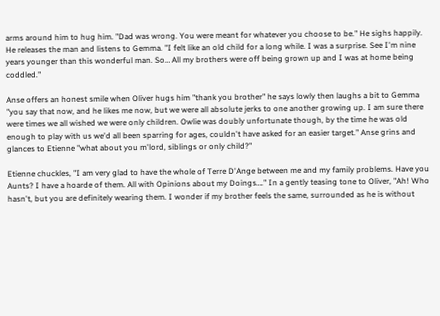arms around him to hug him. "Dad was wrong. You were meant for whatever you choose to be." He sighs happily. He releases the man and listens to Gemma. "I felt like an old child for a long while. I was a surprise. See I'm nine years younger than this wonderful man. So… All my brothers were off being grown up and I was at home being coddled."

Anse offers an honest smile when Oliver hugs him "thank you brother" he says lowly then laughs a bit to Gemma "you say that now, and he likes me now, but we were all absolute jerks to one another growing up. I am sure there were times we all wished we were only children. Owlie was doubly unfortunate though, by the time he was old enough to play with us we'd all been sparring for ages, couldn't have asked for an easier target." Anse grins and glances to Etienne "what about you m'lord, siblings or only child?"

Etienne chuckles, "I am very glad to have the whole of Terre D'Ange between me and my family problems. Have you Aunts? I have a hoarde of them. All with Opinions about my Doings…." In a gently teasing tone to Oliver, "Ah! Who hasn't, but you are definitely wearing them. I wonder if my brother feels the same, surrounded as he is without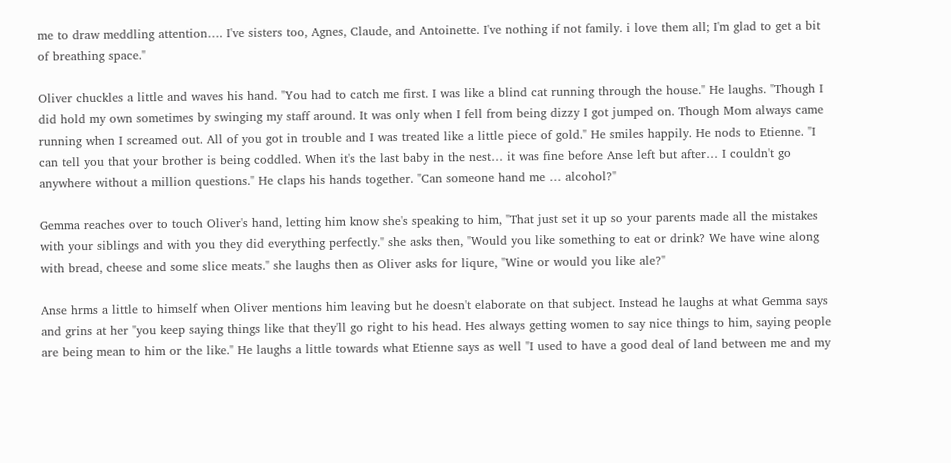me to draw meddling attention…. I've sisters too, Agnes, Claude, and Antoinette. I've nothing if not family. i love them all; I'm glad to get a bit of breathing space."

Oliver chuckles a little and waves his hand. "You had to catch me first. I was like a blind cat running through the house." He laughs. "Though I did hold my own sometimes by swinging my staff around. It was only when I fell from being dizzy I got jumped on. Though Mom always came running when I screamed out. All of you got in trouble and I was treated like a little piece of gold." He smiles happily. He nods to Etienne. "I can tell you that your brother is being coddled. When it's the last baby in the nest… it was fine before Anse left but after… I couldn't go anywhere without a million questions." He claps his hands together. "Can someone hand me … alcohol?"

Gemma reaches over to touch Oliver's hand, letting him know she's speaking to him, "That just set it up so your parents made all the mistakes with your siblings and with you they did everything perfectly." she asks then, "Would you like something to eat or drink? We have wine along with bread, cheese and some slice meats." she laughs then as Oliver asks for liqure, "Wine or would you like ale?"

Anse hrms a little to himself when Oliver mentions him leaving but he doesn't elaborate on that subject. Instead he laughs at what Gemma says and grins at her "you keep saying things like that they'll go right to his head. Hes always getting women to say nice things to him, saying people are being mean to him or the like." He laughs a little towards what Etienne says as well "I used to have a good deal of land between me and my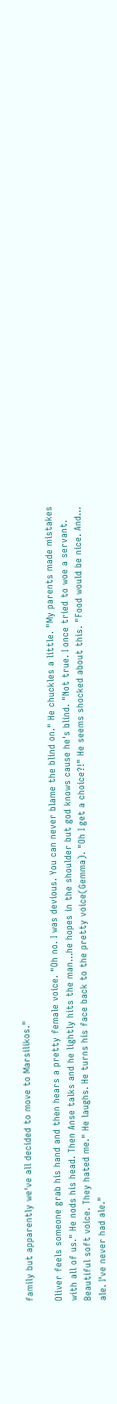family but apparently we've all decided to move to Marsilikos."

Oliver feels someone grab his hand and then hears a pretty female voice. "Oh no. I was devious. You can never blame the blind on." He chuckles a little. "My parents made mistakes with all of us." He nods his head. Then Anse talks and he lightly hits the man…he hopes in the shoulder but god knows cause he's blind. "Not true. I once tried to woe a servant. Beautiful soft voice. They hated me." He laughs. He turns his face back to the pretty voice(Gemma). "Oh I get a choice?!" He seems shocked about this. "Food would be nice. And… ale. I've never had ale."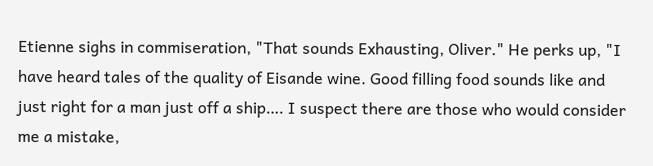Etienne sighs in commiseration, "That sounds Exhausting, Oliver." He perks up, "I have heard tales of the quality of Eisande wine. Good filling food sounds like and just right for a man just off a ship…. I suspect there are those who would consider me a mistake,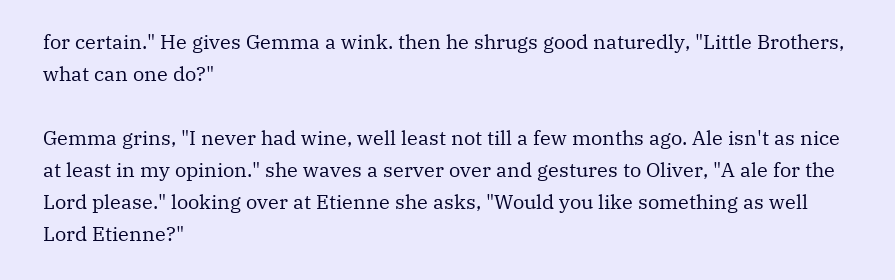for certain." He gives Gemma a wink. then he shrugs good naturedly, "Little Brothers, what can one do?"

Gemma grins, "I never had wine, well least not till a few months ago. Ale isn't as nice at least in my opinion." she waves a server over and gestures to Oliver, "A ale for the Lord please." looking over at Etienne she asks, "Would you like something as well Lord Etienne?"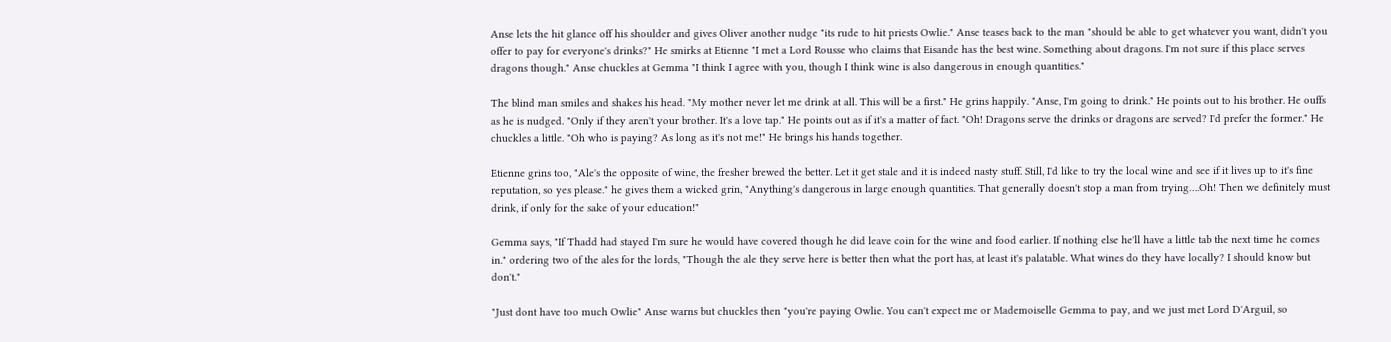Anse lets the hit glance off his shoulder and gives Oliver another nudge "its rude to hit priests Owlie." Anse teases back to the man "should be able to get whatever you want, didn't you offer to pay for everyone's drinks?" He smirks at Etienne "I met a Lord Rousse who claims that Eisande has the best wine. Something about dragons. I'm not sure if this place serves dragons though." Anse chuckles at Gemma "I think I agree with you, though I think wine is also dangerous in enough quantities."

The blind man smiles and shakes his head. "My mother never let me drink at all. This will be a first." He grins happily. "Anse, I'm going to drink." He points out to his brother. He ouffs as he is nudged. "Only if they aren't your brother. It's a love tap." He points out as if it's a matter of fact. "Oh! Dragons serve the drinks or dragons are served? I'd prefer the former." He chuckles a little. "Oh who is paying? As long as it's not me!" He brings his hands together.

Etienne grins too, "Ale's the opposite of wine, the fresher brewed the better. Let it get stale and it is indeed nasty stuff. Still, I'd like to try the local wine and see if it lives up to it's fine reputation, so yes please." he gives them a wicked grin, "Anything's dangerous in large enough quantities. That generally doesn't stop a man from trying….Oh! Then we definitely must drink, if only for the sake of your education!"

Gemma says, "If Thadd had stayed I'm sure he would have covered though he did leave coin for the wine and food earlier. If nothing else he'll have a little tab the next time he comes in." ordering two of the ales for the lords, "Though the ale they serve here is better then what the port has, at least it's palatable. What wines do they have locally? I should know but don't."

"Just dont have too much Owlie" Anse warns but chuckles then "you're paying Owlie. You can't expect me or Mademoiselle Gemma to pay, and we just met Lord D'Arguil, so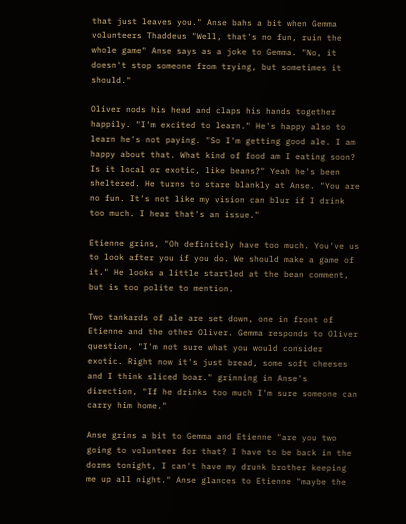that just leaves you." Anse bahs a bit when Gemma volunteers Thaddeus "Well, that's no fun, ruin the whole game" Anse says as a joke to Gemma. "No, it doesn't stop someone from trying, but sometimes it should."

Oliver nods his head and claps his hands together happily. "I'm excited to learn." He's happy also to learn he's not paying. "So I'm getting good ale. I am happy about that. What kind of food am I eating soon? Is it local or exotic, like beans?" Yeah he's been sheltered. He turns to stare blankly at Anse. "You are no fun. It's not like my vision can blur if I drink too much. I hear that's an issue."

Etienne grins, "Oh definitely have too much. You've us to look after you if you do. We should make a game of it." He looks a little startled at the bean comment, but is too polite to mention.

Two tankards of ale are set down, one in front of Etienne and the other Oliver. Gemma responds to Oliver question, "I'm not sure what you would consider exotic. Right now it's just bread, some soft cheeses and I think sliced boar." grinning in Anse's direction, "If he drinks too much I'm sure someone can carry him home."

Anse grins a bit to Gemma and Etienne "are you two going to volunteer for that? I have to be back in the dorms tonight, I can't have my drunk brother keeping me up all night." Anse glances to Etienne "maybe the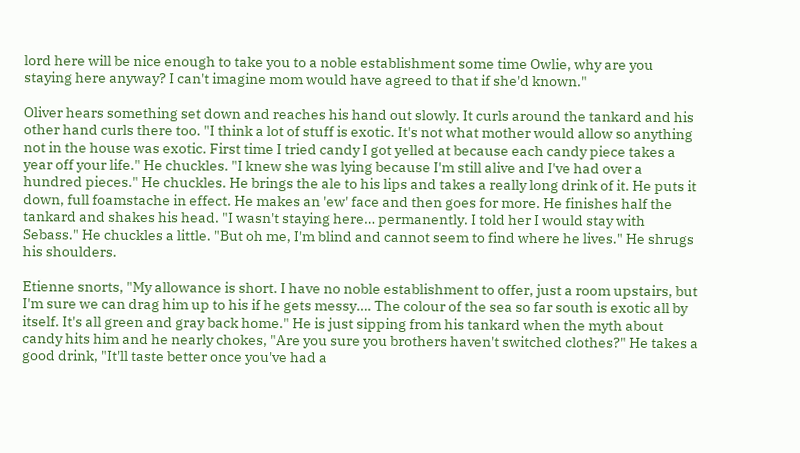lord here will be nice enough to take you to a noble establishment some time Owlie, why are you staying here anyway? I can't imagine mom would have agreed to that if she'd known."

Oliver hears something set down and reaches his hand out slowly. It curls around the tankard and his other hand curls there too. "I think a lot of stuff is exotic. It's not what mother would allow so anything not in the house was exotic. First time I tried candy I got yelled at because each candy piece takes a year off your life." He chuckles. "I knew she was lying because I'm still alive and I've had over a hundred pieces." He chuckles. He brings the ale to his lips and takes a really long drink of it. He puts it down, full foamstache in effect. He makes an 'ew' face and then goes for more. He finishes half the tankard and shakes his head. "I wasn't staying here… permanently. I told her I would stay with Sebass." He chuckles a little. "But oh me, I'm blind and cannot seem to find where he lives." He shrugs his shoulders.

Etienne snorts, "My allowance is short. I have no noble establishment to offer, just a room upstairs, but I'm sure we can drag him up to his if he gets messy…. The colour of the sea so far south is exotic all by itself. It's all green and gray back home." He is just sipping from his tankard when the myth about candy hits him and he nearly chokes, "Are you sure you brothers haven't switched clothes?" He takes a good drink, "It'll taste better once you've had a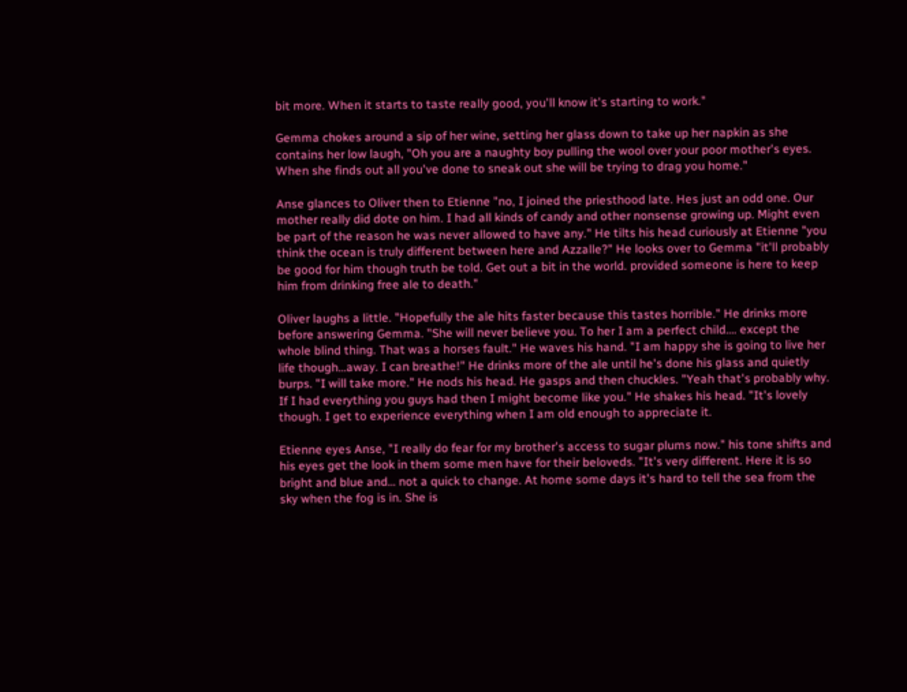bit more. When it starts to taste really good, you'll know it's starting to work."

Gemma chokes around a sip of her wine, setting her glass down to take up her napkin as she contains her low laugh, "Oh you are a naughty boy pulling the wool over your poor mother's eyes. When she finds out all you've done to sneak out she will be trying to drag you home."

Anse glances to Oliver then to Etienne "no, I joined the priesthood late. Hes just an odd one. Our mother really did dote on him. I had all kinds of candy and other nonsense growing up. Might even be part of the reason he was never allowed to have any." He tilts his head curiously at Etienne "you think the ocean is truly different between here and Azzalle?" He looks over to Gemma "it'll probably be good for him though truth be told. Get out a bit in the world. provided someone is here to keep him from drinking free ale to death."

Oliver laughs a little. "Hopefully the ale hits faster because this tastes horrible." He drinks more before answering Gemma. "She will never believe you. To her I am a perfect child…. except the whole blind thing. That was a horses fault." He waves his hand. "I am happy she is going to live her life though…away. I can breathe!" He drinks more of the ale until he's done his glass and quietly burps. "I will take more." He nods his head. He gasps and then chuckles. "Yeah that's probably why. If I had everything you guys had then I might become like you." He shakes his head. "It's lovely though. I get to experience everything when I am old enough to appreciate it.

Etienne eyes Anse, "I really do fear for my brother's access to sugar plums now." his tone shifts and his eyes get the look in them some men have for their beloveds. "It's very different. Here it is so bright and blue and… not a quick to change. At home some days it's hard to tell the sea from the sky when the fog is in. She is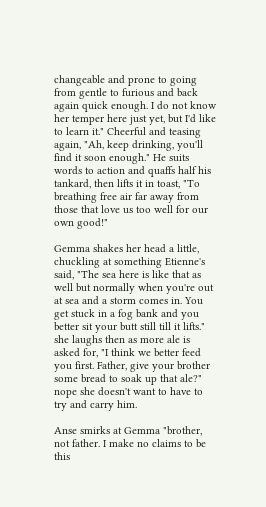changeable and prone to going from gentle to furious and back again quick enough. I do not know her temper here just yet, but I'd like to learn it." Cheerful and teasing again, "Ah, keep drinking, you'll find it soon enough." He suits words to action and quaffs half his tankard, then lifts it in toast, "To breathing free air far away from those that love us too well for our own good!"

Gemma shakes her head a little, chuckling at something Etienne's said, "The sea here is like that as well but normally when you're out at sea and a storm comes in. You get stuck in a fog bank and you better sit your butt still till it lifts." she laughs then as more ale is asked for, "I think we better feed you first. Father, give your brother some bread to soak up that ale?" nope she doesn't want to have to try and carry him.

Anse smirks at Gemma "brother, not father. I make no claims to be this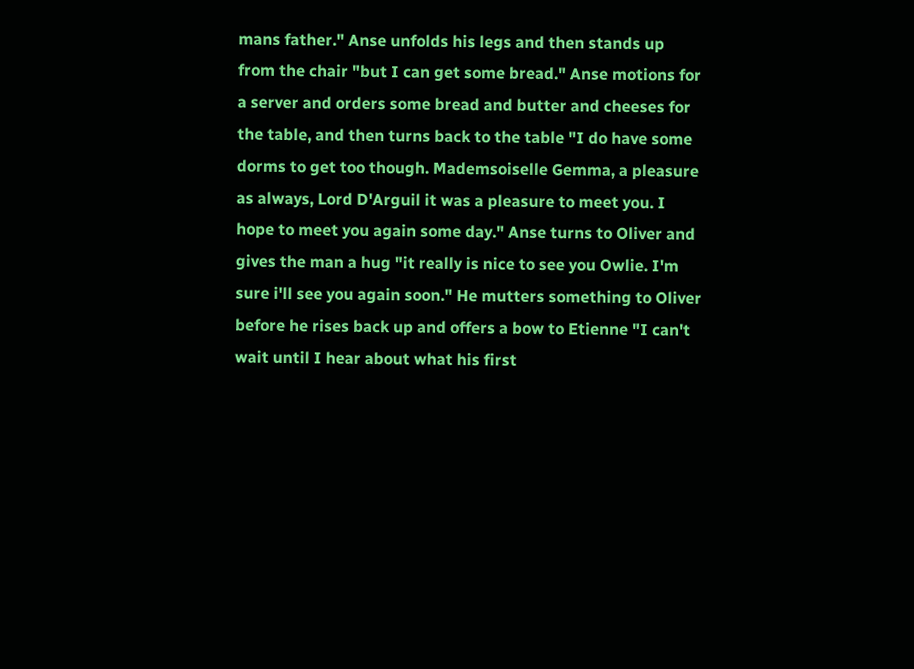mans father." Anse unfolds his legs and then stands up from the chair "but I can get some bread." Anse motions for a server and orders some bread and butter and cheeses for the table, and then turns back to the table "I do have some dorms to get too though. Mademsoiselle Gemma, a pleasure as always, Lord D'Arguil it was a pleasure to meet you. I hope to meet you again some day." Anse turns to Oliver and gives the man a hug "it really is nice to see you Owlie. I'm sure i'll see you again soon." He mutters something to Oliver before he rises back up and offers a bow to Etienne "I can't wait until I hear about what his first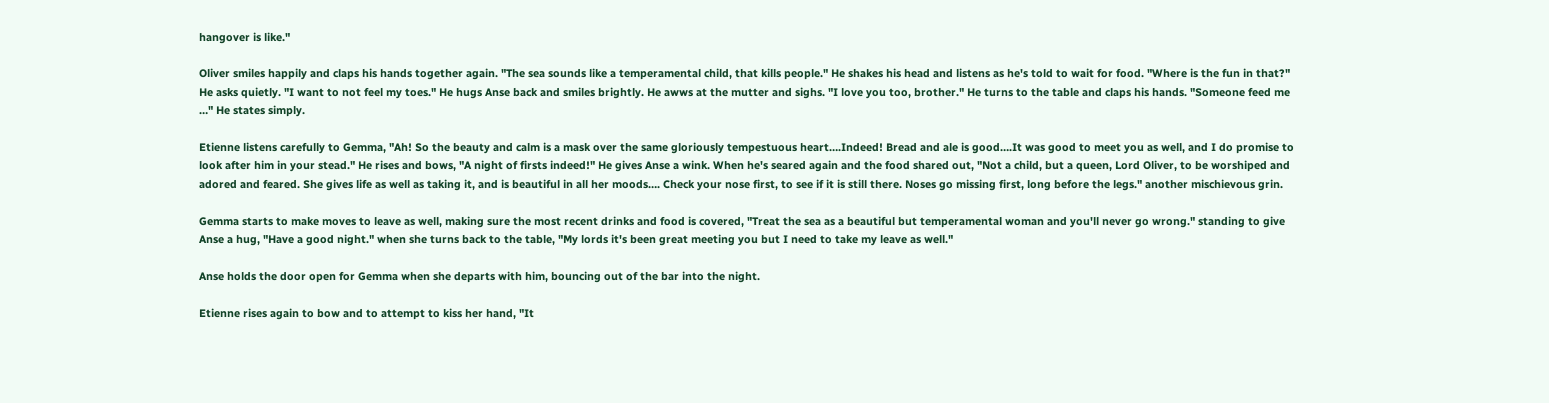hangover is like."

Oliver smiles happily and claps his hands together again. "The sea sounds like a temperamental child, that kills people." He shakes his head and listens as he's told to wait for food. "Where is the fun in that?" He asks quietly. "I want to not feel my toes." He hugs Anse back and smiles brightly. He awws at the mutter and sighs. "I love you too, brother." He turns to the table and claps his hands. "Someone feed me …" He states simply.

Etienne listens carefully to Gemma, "Ah! So the beauty and calm is a mask over the same gloriously tempestuous heart….Indeed! Bread and ale is good….It was good to meet you as well, and I do promise to look after him in your stead." He rises and bows, "A night of firsts indeed!" He gives Anse a wink. When he's seared again and the food shared out, "Not a child, but a queen, Lord Oliver, to be worshiped and adored and feared. She gives life as well as taking it, and is beautiful in all her moods…. Check your nose first, to see if it is still there. Noses go missing first, long before the legs." another mischievous grin.

Gemma starts to make moves to leave as well, making sure the most recent drinks and food is covered, "Treat the sea as a beautiful but temperamental woman and you'll never go wrong." standing to give Anse a hug, "Have a good night." when she turns back to the table, "My lords it's been great meeting you but I need to take my leave as well."

Anse holds the door open for Gemma when she departs with him, bouncing out of the bar into the night.

Etienne rises again to bow and to attempt to kiss her hand, "It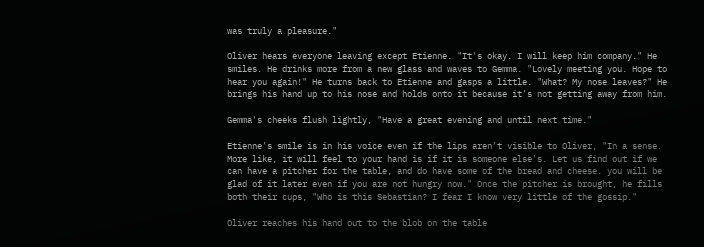was truly a pleasure."

Oliver hears everyone leaving except Etienne. "It's okay. I will keep him company." He smiles. He drinks more from a new glass and waves to Gemma. "Lovely meeting you. Hope to hear you again!" He turns back to Etienne and gasps a little. "What? My nose leaves?" He brings his hand up to his nose and holds onto it because it's not getting away from him.

Gemma's cheeks flush lightly, "Have a great evening and until next time."

Etienne's smile is in his voice even if the lips aren't visible to Oliver, "In a sense. More like, it will feel to your hand is if it is someone else's. Let us find out if we can have a pitcher for the table, and do have some of the bread and cheese. you will be glad of it later even if you are not hungry now." Once the pitcher is brought, he fills both their cups, "Who is this Sebastian? I fear I know very little of the gossip."

Oliver reaches his hand out to the blob on the table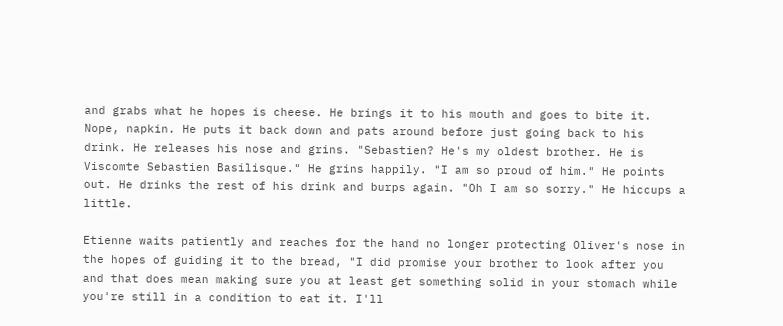and grabs what he hopes is cheese. He brings it to his mouth and goes to bite it. Nope, napkin. He puts it back down and pats around before just going back to his drink. He releases his nose and grins. "Sebastien? He's my oldest brother. He is Viscomte Sebastien Basilisque." He grins happily. "I am so proud of him." He points out. He drinks the rest of his drink and burps again. "Oh I am so sorry." He hiccups a little.

Etienne waits patiently and reaches for the hand no longer protecting Oliver's nose in the hopes of guiding it to the bread, "I did promise your brother to look after you and that does mean making sure you at least get something solid in your stomach while you're still in a condition to eat it. I'll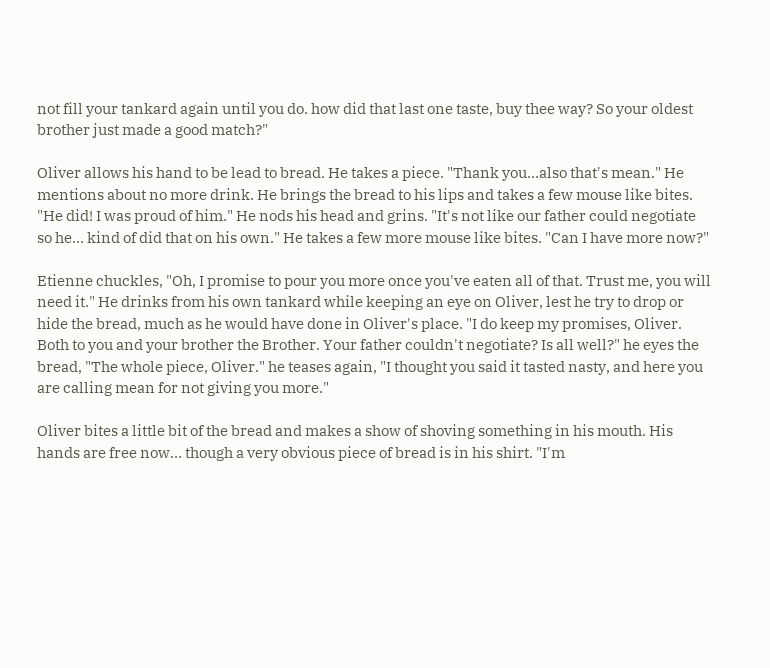not fill your tankard again until you do. how did that last one taste, buy thee way? So your oldest brother just made a good match?"

Oliver allows his hand to be lead to bread. He takes a piece. "Thank you…also that's mean." He mentions about no more drink. He brings the bread to his lips and takes a few mouse like bites. "He did! I was proud of him." He nods his head and grins. "It's not like our father could negotiate so he… kind of did that on his own." He takes a few more mouse like bites. "Can I have more now?"

Etienne chuckles, "Oh, I promise to pour you more once you've eaten all of that. Trust me, you will need it." He drinks from his own tankard while keeping an eye on Oliver, lest he try to drop or hide the bread, much as he would have done in Oliver's place. "I do keep my promises, Oliver. Both to you and your brother the Brother. Your father couldn't negotiate? Is all well?" he eyes the bread, "The whole piece, Oliver." he teases again, "I thought you said it tasted nasty, and here you are calling mean for not giving you more."

Oliver bites a little bit of the bread and makes a show of shoving something in his mouth. His hands are free now… though a very obvious piece of bread is in his shirt. "I'm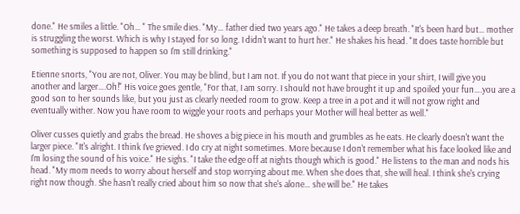done." He smiles a little. "Oh… " The smile dies. "My… father died two years ago." He takes a deep breath. "It's been hard but… mother is struggling the worst. Which is why I stayed for so long. I didn't want to hurt her." He shakes his head. "It does taste horrible but something is supposed to happen so I'm still drinking."

Etienne snorts, "You are not, Oliver. You may be blind, but I am not. If you do not want that piece in your shirt, I will give you another and larger….Oh!" His voice goes gentle, "For that, I am sorry. I should not have brought it up and spoiled your fun….you are a good son to her sounds like, but you just as clearly needed room to grow. Keep a tree in a pot and it will not grow right and eventually wither. Now you have room to wiggle your roots and perhaps your Mother will heal better as well."

Oliver cusses quietly and grabs the bread. He shoves a big piece in his mouth and grumbles as he eats. He clearly doesn't want the larger piece. "It's alright. I think I've grieved. I do cry at night sometimes. More because I don't remember what his face looked like and I'm losing the sound of his voice." He sighs. "I take the edge off at nights though which is good." He listens to the man and nods his head. "My mom needs to worry about herself and stop worrying about me. When she does that, she will heal. I think she's crying right now though. She hasn't really cried about him so now that she's alone… she will be." He takes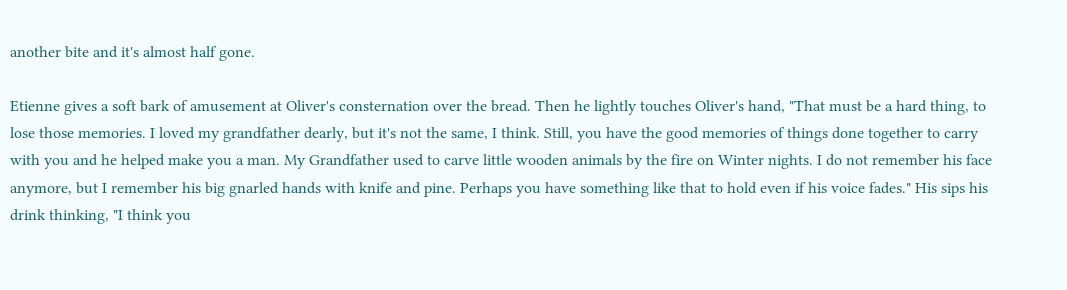another bite and it's almost half gone.

Etienne gives a soft bark of amusement at Oliver's consternation over the bread. Then he lightly touches Oliver's hand, "That must be a hard thing, to lose those memories. I loved my grandfather dearly, but it's not the same, I think. Still, you have the good memories of things done together to carry with you and he helped make you a man. My Grandfather used to carve little wooden animals by the fire on Winter nights. I do not remember his face anymore, but I remember his big gnarled hands with knife and pine. Perhaps you have something like that to hold even if his voice fades." His sips his drink thinking, "I think you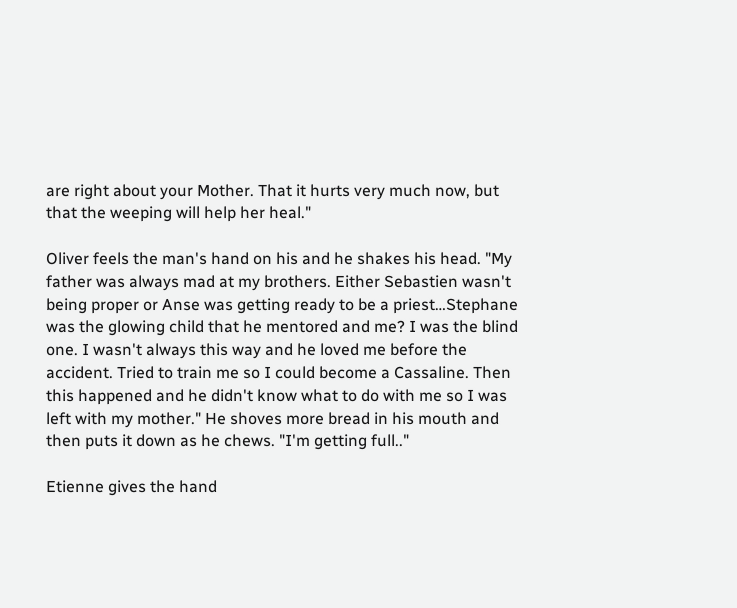are right about your Mother. That it hurts very much now, but that the weeping will help her heal."

Oliver feels the man's hand on his and he shakes his head. "My father was always mad at my brothers. Either Sebastien wasn't being proper or Anse was getting ready to be a priest…Stephane was the glowing child that he mentored and me? I was the blind one. I wasn't always this way and he loved me before the accident. Tried to train me so I could become a Cassaline. Then this happened and he didn't know what to do with me so I was left with my mother." He shoves more bread in his mouth and then puts it down as he chews. "I'm getting full.."

Etienne gives the hand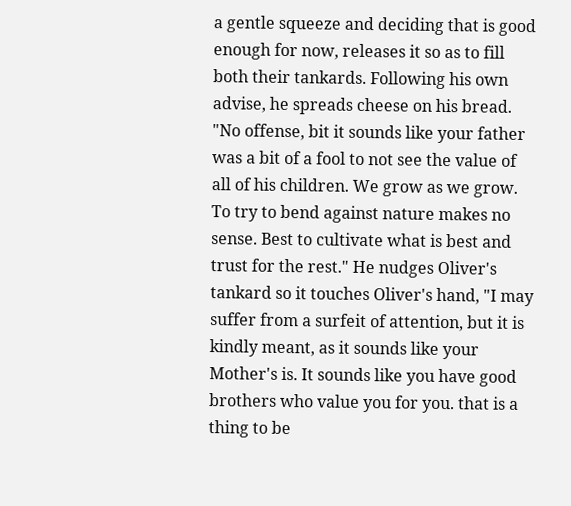a gentle squeeze and deciding that is good enough for now, releases it so as to fill both their tankards. Following his own advise, he spreads cheese on his bread. "No offense, bit it sounds like your father was a bit of a fool to not see the value of all of his children. We grow as we grow. To try to bend against nature makes no sense. Best to cultivate what is best and trust for the rest." He nudges Oliver's tankard so it touches Oliver's hand, "I may suffer from a surfeit of attention, but it is kindly meant, as it sounds like your Mother's is. It sounds like you have good brothers who value you for you. that is a thing to be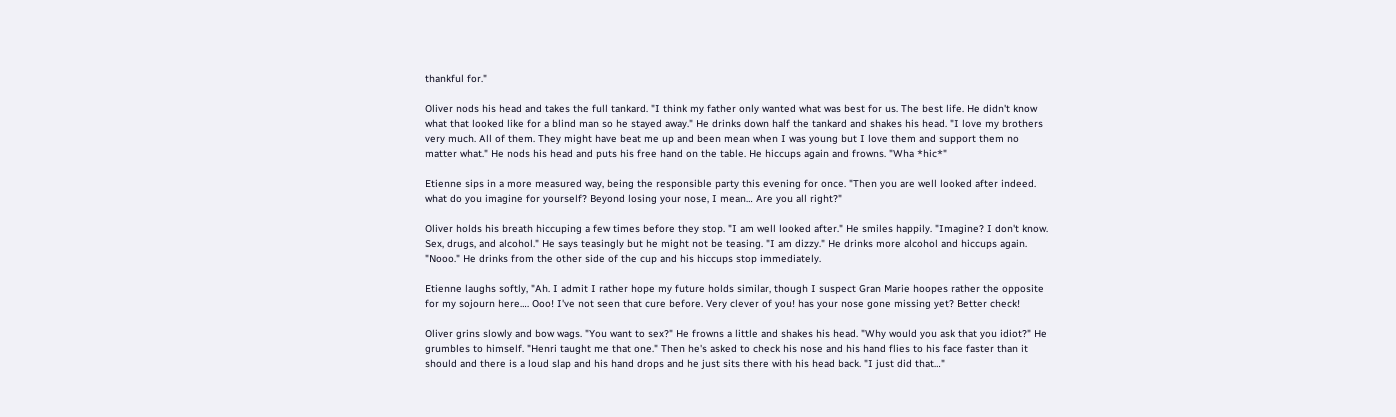thankful for."

Oliver nods his head and takes the full tankard. "I think my father only wanted what was best for us. The best life. He didn't know what that looked like for a blind man so he stayed away." He drinks down half the tankard and shakes his head. "I love my brothers very much. All of them. They might have beat me up and been mean when I was young but I love them and support them no matter what." He nods his head and puts his free hand on the table. He hiccups again and frowns. "Wha *hic*"

Etienne sips in a more measured way, being the responsible party this evening for once. "Then you are well looked after indeed. what do you imagine for yourself? Beyond losing your nose, I mean… Are you all right?"

Oliver holds his breath hiccuping a few times before they stop. "I am well looked after." He smiles happily. "Imagine? I don't know. Sex, drugs, and alcohol." He says teasingly but he might not be teasing. "I am dizzy." He drinks more alcohol and hiccups again. "Nooo." He drinks from the other side of the cup and his hiccups stop immediately.

Etienne laughs softly, "Ah. I admit I rather hope my future holds similar, though I suspect Gran Marie hoopes rather the opposite for my sojourn here…. Ooo! I've not seen that cure before. Very clever of you! has your nose gone missing yet? Better check!

Oliver grins slowly and bow wags. "You want to sex?" He frowns a little and shakes his head. "Why would you ask that you idiot?" He grumbles to himself. "Henri taught me that one." Then he's asked to check his nose and his hand flies to his face faster than it should and there is a loud slap and his hand drops and he just sits there with his head back. "I just did that…"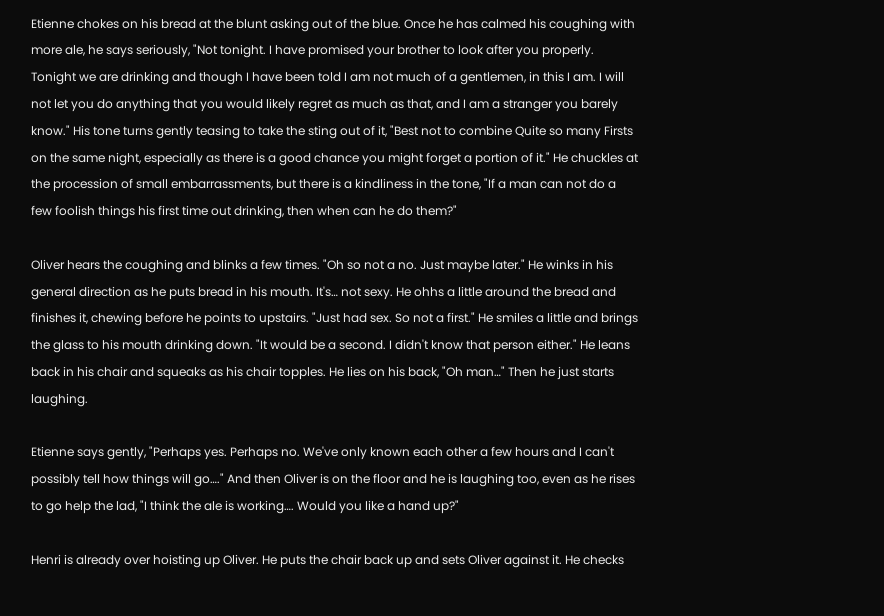Etienne chokes on his bread at the blunt asking out of the blue. Once he has calmed his coughing with more ale, he says seriously, "Not tonight. I have promised your brother to look after you properly. Tonight we are drinking and though I have been told I am not much of a gentlemen, in this I am. I will not let you do anything that you would likely regret as much as that, and I am a stranger you barely know." His tone turns gently teasing to take the sting out of it, "Best not to combine Quite so many Firsts on the same night, especially as there is a good chance you might forget a portion of it." He chuckles at the procession of small embarrassments, but there is a kindliness in the tone, "If a man can not do a few foolish things his first time out drinking, then when can he do them?"

Oliver hears the coughing and blinks a few times. "Oh so not a no. Just maybe later." He winks in his general direction as he puts bread in his mouth. It's… not sexy. He ohhs a little around the bread and finishes it, chewing before he points to upstairs. "Just had sex. So not a first." He smiles a little and brings the glass to his mouth drinking down. "It would be a second. I didn't know that person either." He leans back in his chair and squeaks as his chair topples. He lies on his back, "Oh man…" Then he just starts laughing.

Etienne says gently, "Perhaps yes. Perhaps no. We've only known each other a few hours and I can't possibly tell how things will go…." And then Oliver is on the floor and he is laughing too, even as he rises to go help the lad, "I think the ale is working…. Would you like a hand up?"

Henri is already over hoisting up Oliver. He puts the chair back up and sets Oliver against it. He checks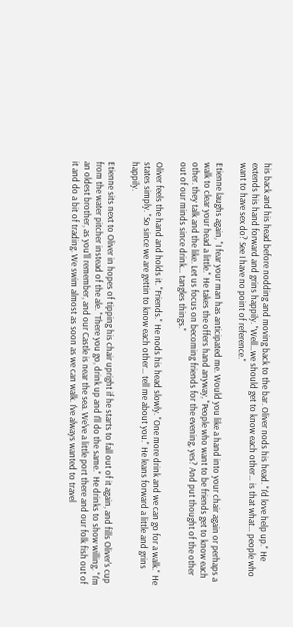his back and his head before nodding and moving back to the bar. Oliver nods his head. "I'd love help up." He extends his hand forward and grins happily. "Well…we should get to know each other… is that what… people who want to have sex do? See I have no point of reference."

Etienne laughs again, "I fear your man has anticipated me. Would you like a hand into your chair again or perhaps a walk to clear your head a little." He takes the offers hand anyway, "People who want to be friends get to know each other. they talk and the like. Let us focus on becoming friends for the evening, yes? And put thought of the other out of our minds since drink… tangles things."

Oliver feels the hand and holds it. "Friends." He nods his head slowly. "One more drink and we can go for a walk." He states simply. "So since we are gettin to know each other… tell me about you." He leans forward a little and grins happily.

Etienne sits next to Oliver in hopes of tipping his chair upright if he starts to fall out of it again, and fills Oliver's cup from the water pitcher instead of the ale. "There you go, drink up and I'll do the same." He drinks to show willing. "I'm an oldest brother, as you'll remember, and our Castle is near the sea. We've a little port there and our folk fish out of it and do a bit of trading. We swim almost as soon as we can walk. I've always wanted to travel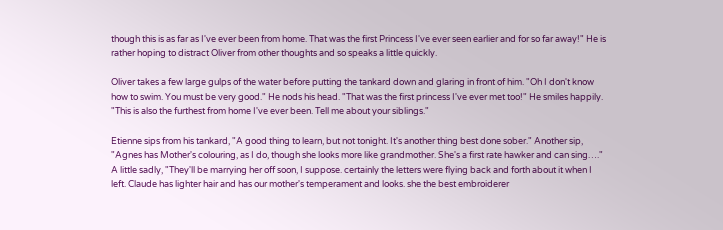though this is as far as I've ever been from home. That was the first Princess I've ever seen earlier and for so far away!" He is rather hoping to distract Oliver from other thoughts and so speaks a little quickly.

Oliver takes a few large gulps of the water before putting the tankard down and glaring in front of him. "Oh I don't know how to swim. You must be very good." He nods his head. "That was the first princess I've ever met too!" He smiles happily. "This is also the furthest from home I've ever been. Tell me about your siblings."

Etienne sips from his tankard, "A good thing to learn, but not tonight. It's another thing best done sober." Another sip, "Agnes has Mother's colouring, as I do, though she looks more like grandmother. She's a first rate hawker and can sing…." A little sadly, "They'll be marrying her off soon, I suppose. certainly the letters were flying back and forth about it when I left. Claude has lighter hair and has our mother's temperament and looks. she the best embroiderer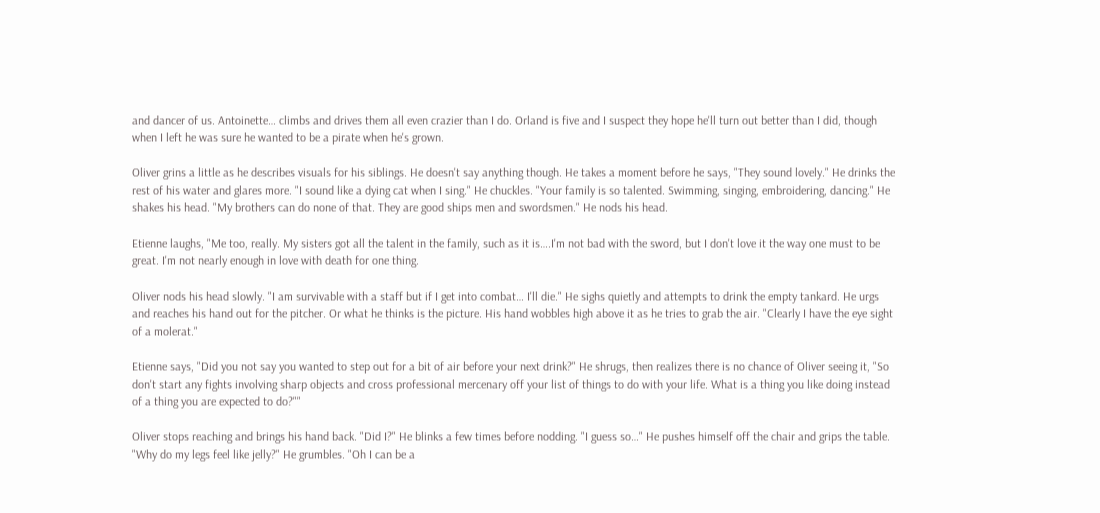and dancer of us. Antoinette… climbs and drives them all even crazier than I do. Orland is five and I suspect they hope he'll turn out better than I did, though when I left he was sure he wanted to be a pirate when he's grown.

Oliver grins a little as he describes visuals for his siblings. He doesn't say anything though. He takes a moment before he says, "They sound lovely." He drinks the rest of his water and glares more. "I sound like a dying cat when I sing." He chuckles. "Your family is so talented. Swimming, singing, embroidering, dancing." He shakes his head. "My brothers can do none of that. They are good ships men and swordsmen." He nods his head.

Etienne laughs, "Me too, really. My sisters got all the talent in the family, such as it is….I'm not bad with the sword, but I don't love it the way one must to be great. I'm not nearly enough in love with death for one thing.

Oliver nods his head slowly. "I am survivable with a staff but if I get into combat… I'll die." He sighs quietly and attempts to drink the empty tankard. He urgs and reaches his hand out for the pitcher. Or what he thinks is the picture. His hand wobbles high above it as he tries to grab the air. "Clearly I have the eye sight of a molerat."

Etienne says, "Did you not say you wanted to step out for a bit of air before your next drink?" He shrugs, then realizes there is no chance of Oliver seeing it, "So don't start any fights involving sharp objects and cross professional mercenary off your list of things to do with your life. What is a thing you like doing instead of a thing you are expected to do?""

Oliver stops reaching and brings his hand back. "Did I?" He blinks a few times before nodding. "I guess so…" He pushes himself off the chair and grips the table. "Why do my legs feel like jelly?" He grumbles. "Oh I can be a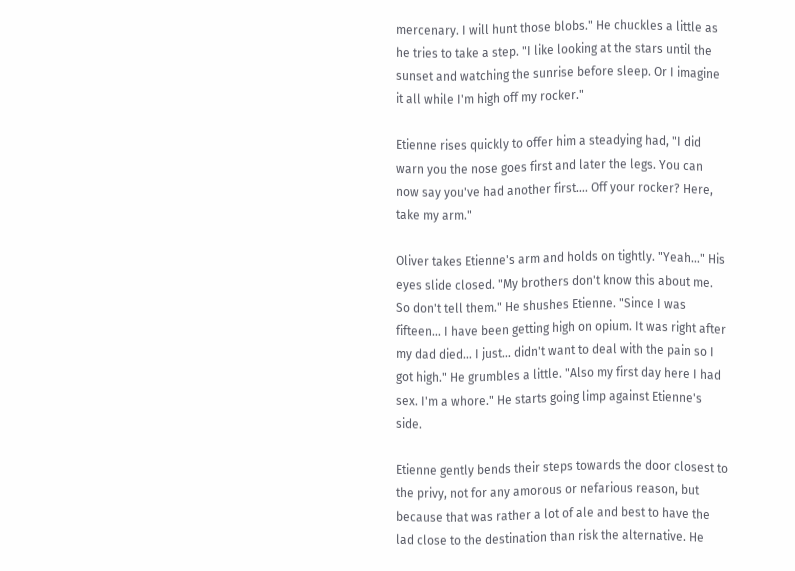mercenary. I will hunt those blobs." He chuckles a little as he tries to take a step. "I like looking at the stars until the sunset and watching the sunrise before sleep. Or I imagine it all while I'm high off my rocker."

Etienne rises quickly to offer him a steadying had, "I did warn you the nose goes first and later the legs. You can now say you've had another first…. Off your rocker? Here, take my arm."

Oliver takes Etienne's arm and holds on tightly. "Yeah…" His eyes slide closed. "My brothers don't know this about me. So don't tell them." He shushes Etienne. "Since I was fifteen… I have been getting high on opium. It was right after my dad died… I just… didn't want to deal with the pain so I got high." He grumbles a little. "Also my first day here I had sex. I'm a whore." He starts going limp against Etienne's side.

Etienne gently bends their steps towards the door closest to the privy, not for any amorous or nefarious reason, but because that was rather a lot of ale and best to have the lad close to the destination than risk the alternative. He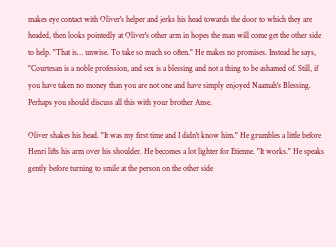makes eye contact with Oliver's helper and jerks his head towards the door to which they are headed, then looks pointedly at Oliver's other arm in hopes the man will come get the other side to help. "That is… unwise. To take so much so often." He makes no promises. Instead he says, "Courtesan is a noble profession, and sex is a blessing and not a thing to be ashamed of. Still, if you have taken no money than you are not one and have simply enjoyed Naamah's Blessing. Perhaps you should discuss all this with your brother Anse.

Oliver shakes his head. "It was my first time and I didn't know him." He grumbles a little before Henri lifts his arm over his shoulder. He becomes a lot lighter for Etienne. "It works." He speaks gently before turning to smile at the person on the other side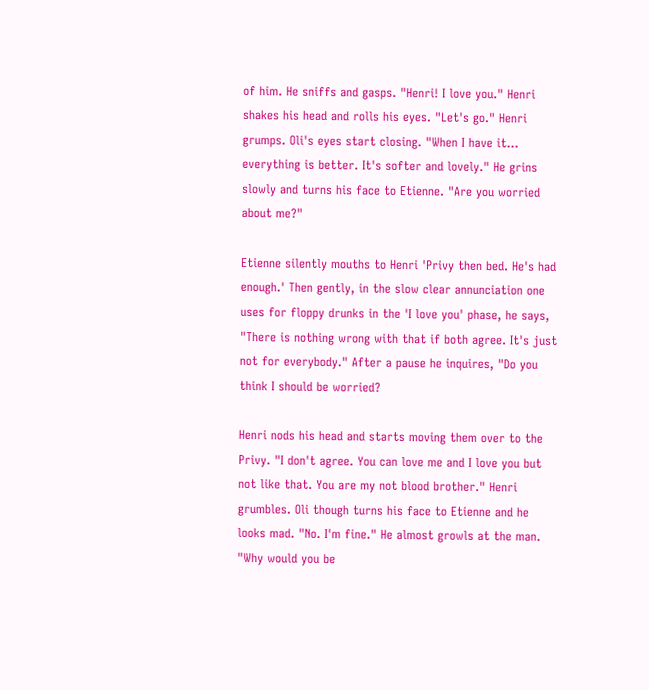of him. He sniffs and gasps. "Henri! I love you." Henri shakes his head and rolls his eyes. "Let's go." Henri grumps. Oli's eyes start closing. "When I have it… everything is better. It's softer and lovely." He grins slowly and turns his face to Etienne. "Are you worried about me?"

Etienne silently mouths to Henri 'Privy then bed. He's had enough.' Then gently, in the slow clear annunciation one uses for floppy drunks in the 'I love you' phase, he says, "There is nothing wrong with that if both agree. It's just not for everybody." After a pause he inquires, "Do you think I should be worried?

Henri nods his head and starts moving them over to the Privy. "I don't agree. You can love me and I love you but not like that. You are my not blood brother." Henri grumbles. Oli though turns his face to Etienne and he looks mad. "No. I'm fine." He almost growls at the man. "Why would you be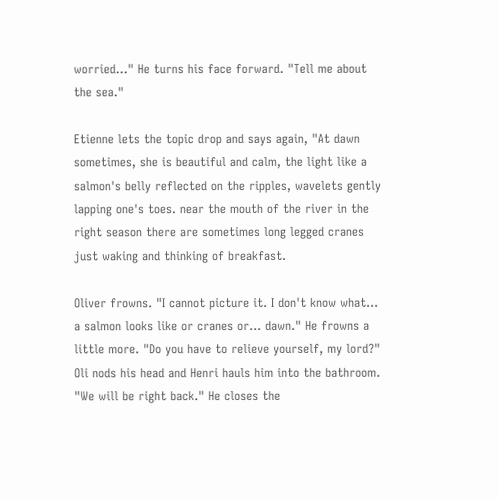worried…" He turns his face forward. "Tell me about the sea."

Etienne lets the topic drop and says again, "At dawn sometimes, she is beautiful and calm, the light like a salmon's belly reflected on the ripples, wavelets gently lapping one's toes. near the mouth of the river in the right season there are sometimes long legged cranes just waking and thinking of breakfast.

Oliver frowns. "I cannot picture it. I don't know what… a salmon looks like or cranes or… dawn." He frowns a little more. "Do you have to relieve yourself, my lord?" Oli nods his head and Henri hauls him into the bathroom. "We will be right back." He closes the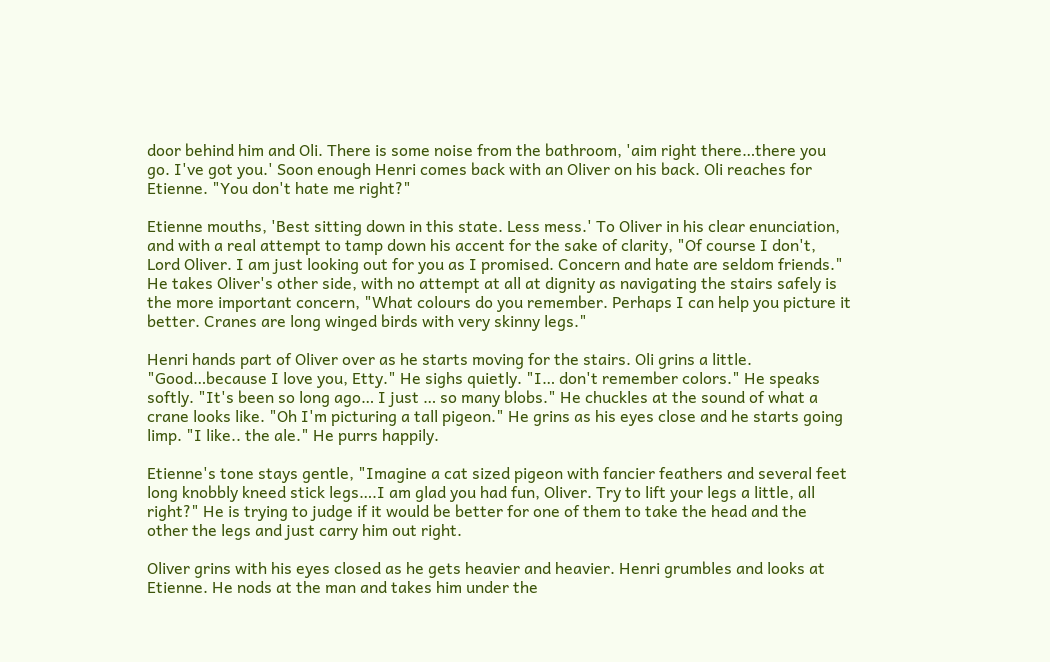door behind him and Oli. There is some noise from the bathroom, 'aim right there…there you go. I've got you.' Soon enough Henri comes back with an Oliver on his back. Oli reaches for Etienne. "You don't hate me right?"

Etienne mouths, 'Best sitting down in this state. Less mess.' To Oliver in his clear enunciation, and with a real attempt to tamp down his accent for the sake of clarity, "Of course I don't, Lord Oliver. I am just looking out for you as I promised. Concern and hate are seldom friends." He takes Oliver's other side, with no attempt at all at dignity as navigating the stairs safely is the more important concern, "What colours do you remember. Perhaps I can help you picture it better. Cranes are long winged birds with very skinny legs."

Henri hands part of Oliver over as he starts moving for the stairs. Oli grins a little. "Good…because I love you, Etty." He sighs quietly. "I… don't remember colors." He speaks softly. "It's been so long ago… I just … so many blobs." He chuckles at the sound of what a crane looks like. "Oh I'm picturing a tall pigeon." He grins as his eyes close and he starts going limp. "I like.. the ale." He purrs happily.

Etienne's tone stays gentle, "Imagine a cat sized pigeon with fancier feathers and several feet long knobbly kneed stick legs….I am glad you had fun, Oliver. Try to lift your legs a little, all right?" He is trying to judge if it would be better for one of them to take the head and the other the legs and just carry him out right.

Oliver grins with his eyes closed as he gets heavier and heavier. Henri grumbles and looks at Etienne. He nods at the man and takes him under the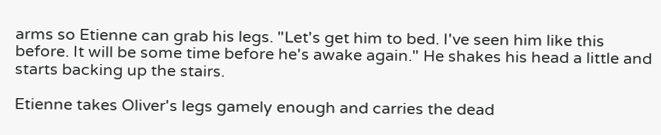arms so Etienne can grab his legs. "Let's get him to bed. I've seen him like this before. It will be some time before he's awake again." He shakes his head a little and starts backing up the stairs.

Etienne takes Oliver's legs gamely enough and carries the dead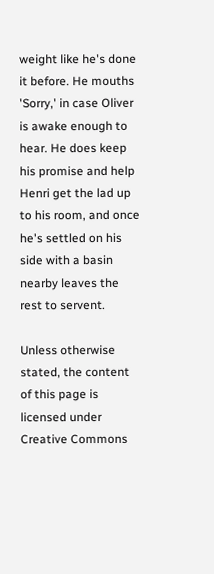weight like he's done it before. He mouths 'Sorry,' in case Oliver is awake enough to hear. He does keep his promise and help Henri get the lad up to his room, and once he's settled on his side with a basin nearby leaves the rest to servent.

Unless otherwise stated, the content of this page is licensed under Creative Commons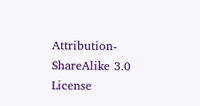Attribution-ShareAlike 3.0 License